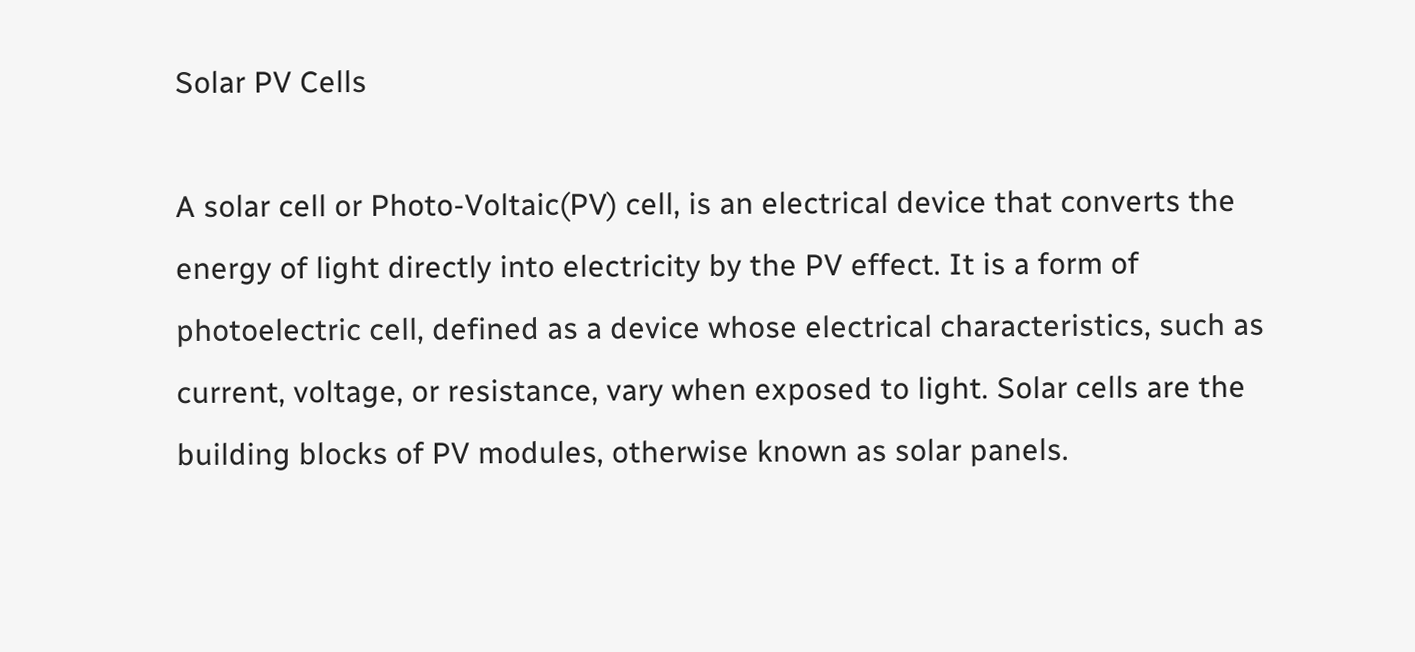Solar PV Cells

A solar cell or Photo-Voltaic(PV) cell, is an electrical device that converts the energy of light directly into electricity by the PV effect. It is a form of photoelectric cell, defined as a device whose electrical characteristics, such as current, voltage, or resistance, vary when exposed to light. Solar cells are the building blocks of PV modules, otherwise known as solar panels.